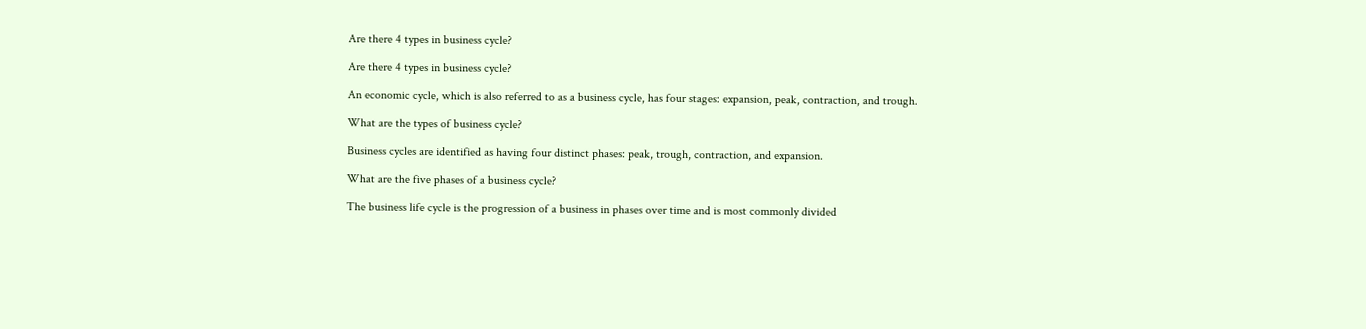Are there 4 types in business cycle?

Are there 4 types in business cycle?

An economic cycle, which is also referred to as a business cycle, has four stages: expansion, peak, contraction, and trough.

What are the types of business cycle?

Business cycles are identified as having four distinct phases: peak, trough, contraction, and expansion.

What are the five phases of a business cycle?

The business life cycle is the progression of a business in phases over time and is most commonly divided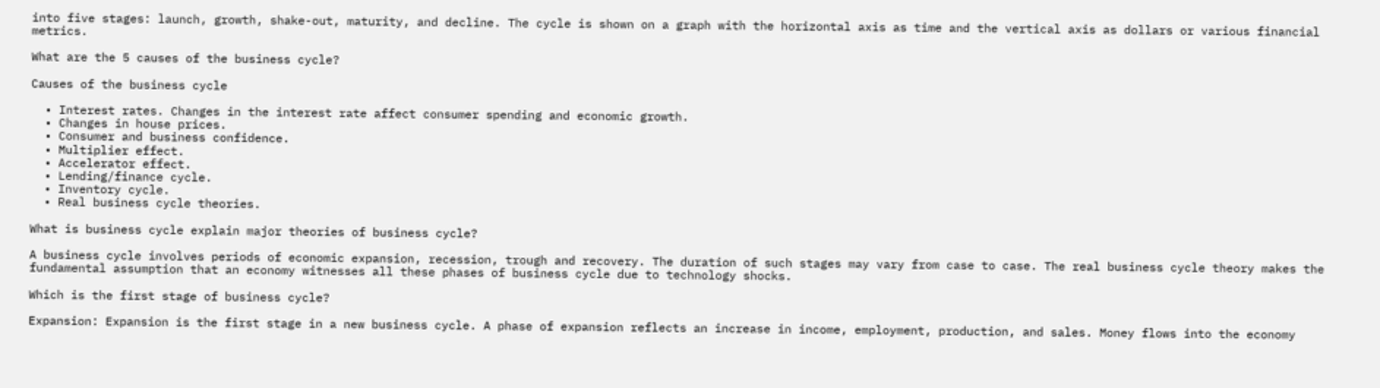into five stages: launch, growth, shake-out, maturity, and decline. The cycle is shown on a graph with the horizontal axis as time and the vertical axis as dollars or various financial metrics.

What are the 5 causes of the business cycle?

Causes of the business cycle

  • Interest rates. Changes in the interest rate affect consumer spending and economic growth.
  • Changes in house prices.
  • Consumer and business confidence.
  • Multiplier effect.
  • Accelerator effect.
  • Lending/finance cycle.
  • Inventory cycle.
  • Real business cycle theories.

What is business cycle explain major theories of business cycle?

A business cycle involves periods of economic expansion, recession, trough and recovery. The duration of such stages may vary from case to case. The real business cycle theory makes the fundamental assumption that an economy witnesses all these phases of business cycle due to technology shocks.

Which is the first stage of business cycle?

Expansion: Expansion is the first stage in a new business cycle. A phase of expansion reflects an increase in income, employment, production, and sales. Money flows into the economy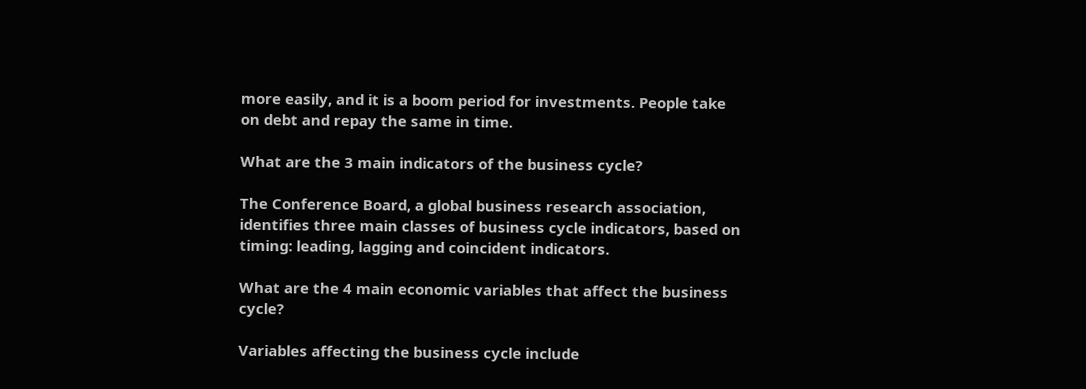more easily, and it is a boom period for investments. People take on debt and repay the same in time.

What are the 3 main indicators of the business cycle?

The Conference Board, a global business research association, identifies three main classes of business cycle indicators, based on timing: leading, lagging and coincident indicators.

What are the 4 main economic variables that affect the business cycle?

Variables affecting the business cycle include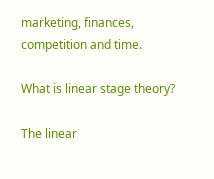marketing, finances, competition and time.

What is linear stage theory?

The linear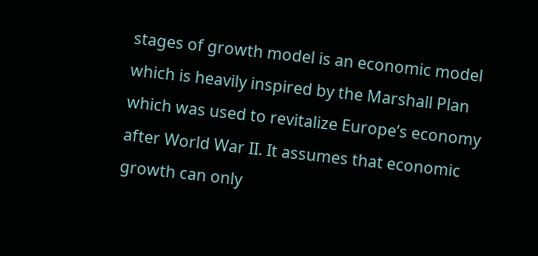stages of growth model is an economic model which is heavily inspired by the Marshall Plan which was used to revitalize Europe’s economy after World War II. It assumes that economic growth can only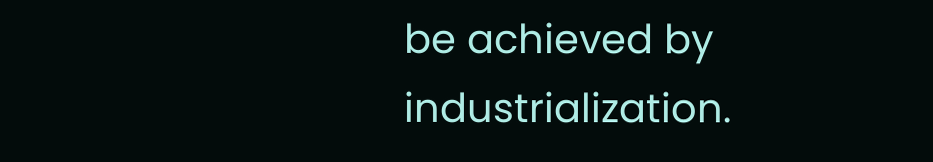be achieved by industrialization.